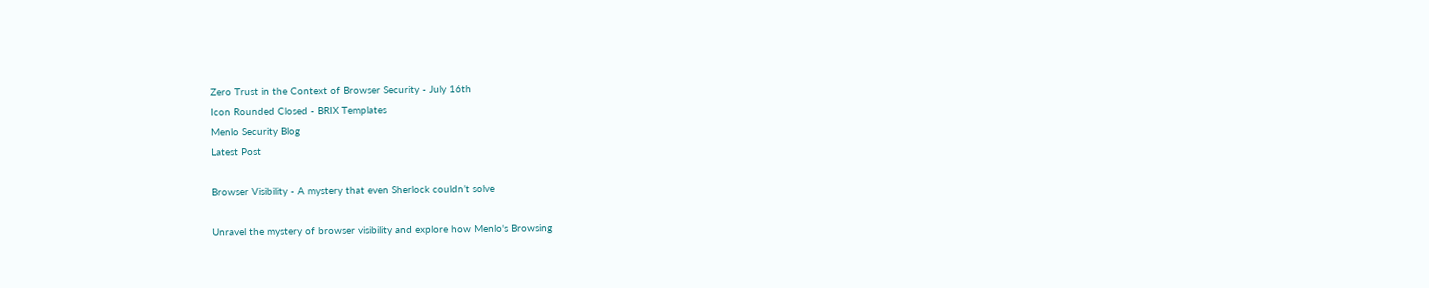Zero Trust in the Context of Browser Security - July 16th
Icon Rounded Closed - BRIX Templates
Menlo Security Blog
Latest Post

Browser Visibility - A mystery that even Sherlock couldn’t solve

Unravel the mystery of browser visibility and explore how Menlo's Browsing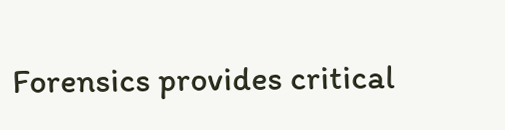Forensics provides critical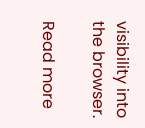visibility into the browser.

Read more